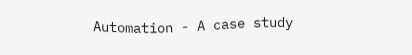Automation - A case study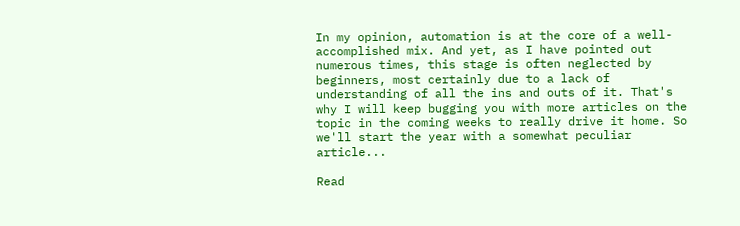In my opinion, automation is at the core of a well-accomplished mix. And yet, as I have pointed out numerous times, this stage is often neglected by beginners, most certainly due to a lack of understanding of all the ins and outs of it. That's why I will keep bugging you with more articles on the topic in the coming weeks to really drive it home. So we'll start the year with a somewhat peculiar article...

Read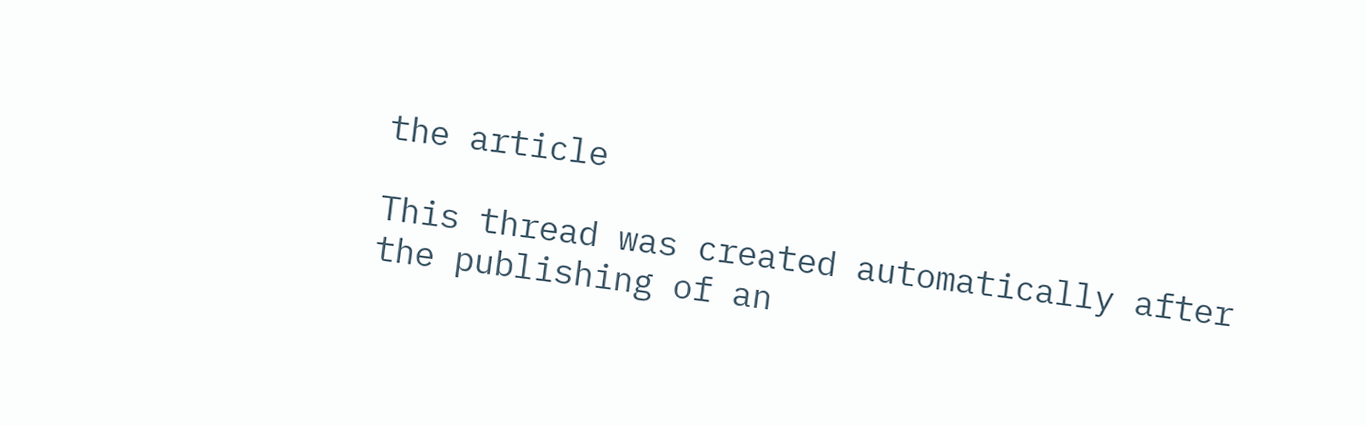the article

This thread was created automatically after the publishing of an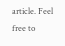article. Feel free to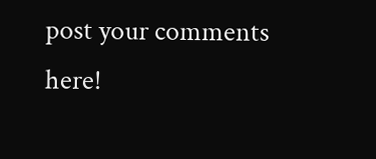post your comments here!